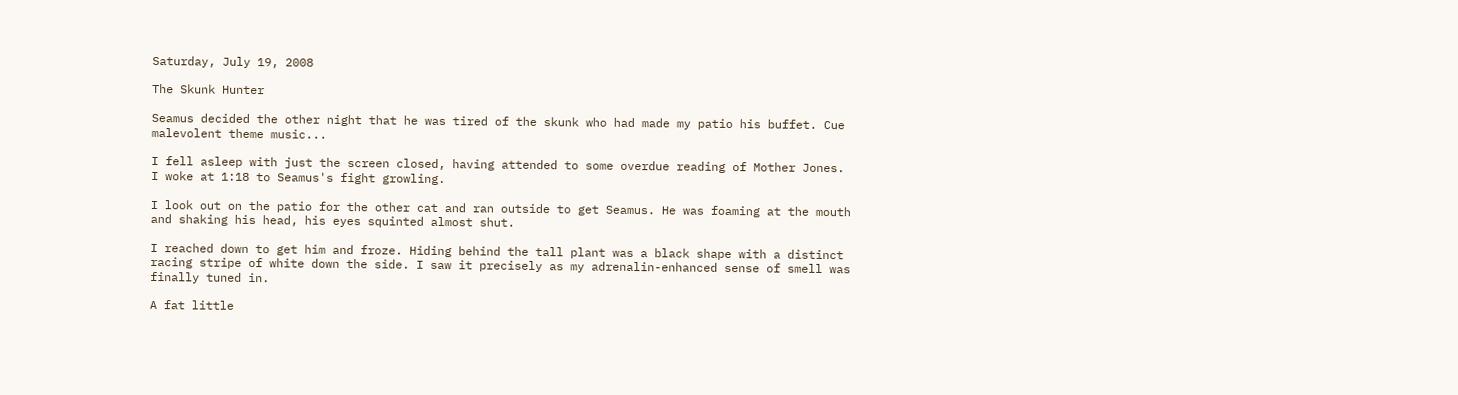Saturday, July 19, 2008

The Skunk Hunter

Seamus decided the other night that he was tired of the skunk who had made my patio his buffet. Cue malevolent theme music...

I fell asleep with just the screen closed, having attended to some overdue reading of Mother Jones. I woke at 1:18 to Seamus's fight growling.

I look out on the patio for the other cat and ran outside to get Seamus. He was foaming at the mouth and shaking his head, his eyes squinted almost shut.

I reached down to get him and froze. Hiding behind the tall plant was a black shape with a distinct racing stripe of white down the side. I saw it precisely as my adrenalin-enhanced sense of smell was finally tuned in.

A fat little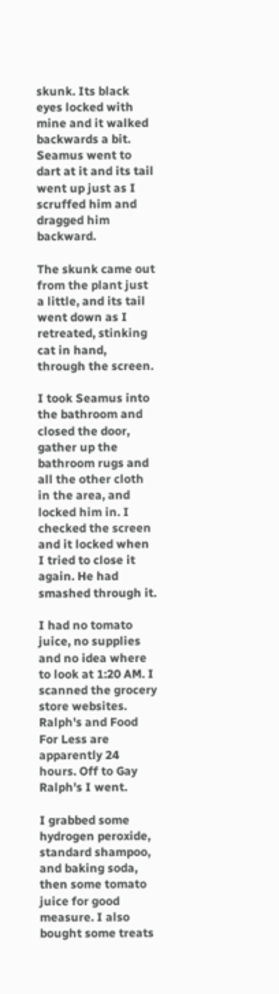skunk. Its black eyes locked with mine and it walked backwards a bit. Seamus went to dart at it and its tail went up just as I scruffed him and dragged him backward.

The skunk came out from the plant just a little, and its tail went down as I retreated, stinking cat in hand, through the screen.

I took Seamus into the bathroom and closed the door, gather up the bathroom rugs and all the other cloth in the area, and locked him in. I checked the screen and it locked when I tried to close it again. He had smashed through it.

I had no tomato juice, no supplies and no idea where to look at 1:20 AM. I scanned the grocery store websites. Ralph's and Food For Less are apparently 24 hours. Off to Gay Ralph's I went.

I grabbed some hydrogen peroxide, standard shampoo, and baking soda, then some tomato juice for good measure. I also bought some treats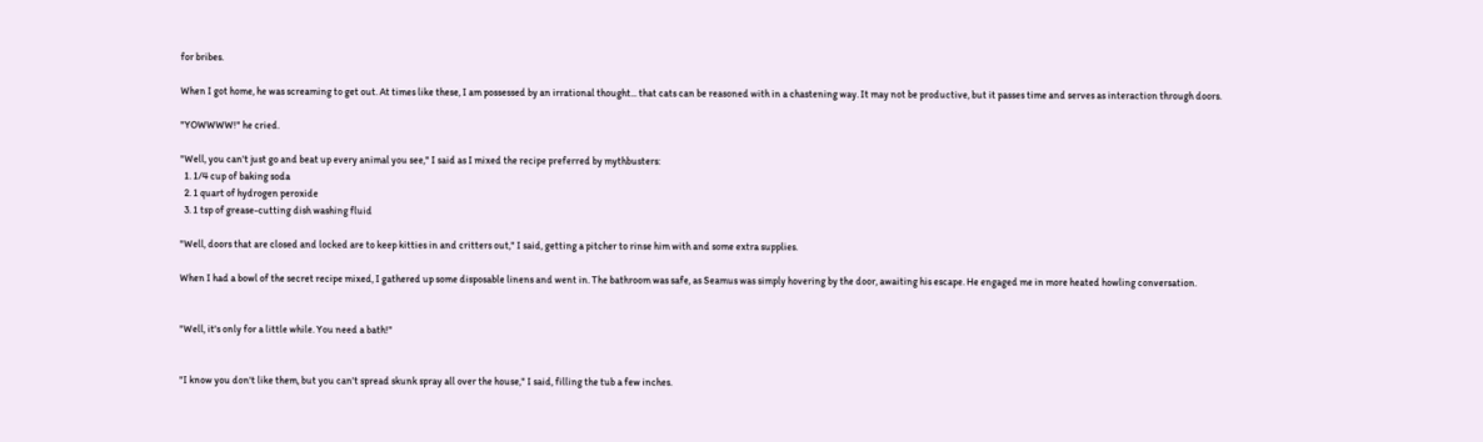for bribes.

When I got home, he was screaming to get out. At times like these, I am possessed by an irrational thought... that cats can be reasoned with in a chastening way. It may not be productive, but it passes time and serves as interaction through doors.

"YOWWWW!" he cried.

"Well, you can't just go and beat up every animal you see," I said as I mixed the recipe preferred by mythbusters:
  1. 1/4 cup of baking soda
  2. 1 quart of hydrogen peroxide
  3. 1 tsp of grease-cutting dish washing fluid

"Well, doors that are closed and locked are to keep kitties in and critters out," I said, getting a pitcher to rinse him with and some extra supplies.

When I had a bowl of the secret recipe mixed, I gathered up some disposable linens and went in. The bathroom was safe, as Seamus was simply hovering by the door, awaiting his escape. He engaged me in more heated howling conversation.


"Well, it's only for a little while. You need a bath!"


"I know you don't like them, but you can't spread skunk spray all over the house," I said, filling the tub a few inches.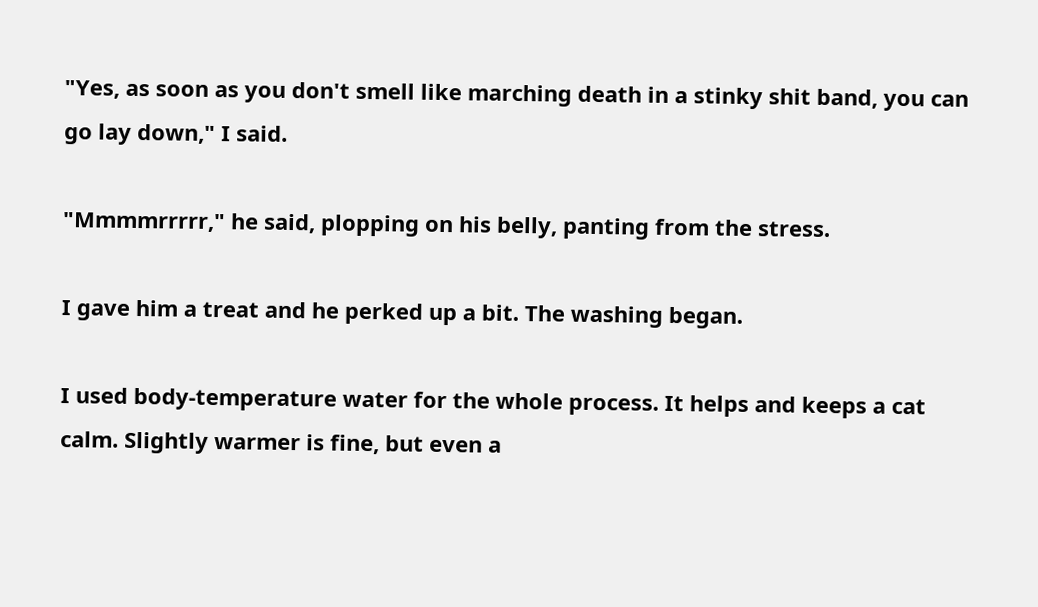"Yes, as soon as you don't smell like marching death in a stinky shit band, you can go lay down," I said.

"Mmmmrrrrr," he said, plopping on his belly, panting from the stress.

I gave him a treat and he perked up a bit. The washing began.

I used body-temperature water for the whole process. It helps and keeps a cat calm. Slightly warmer is fine, but even a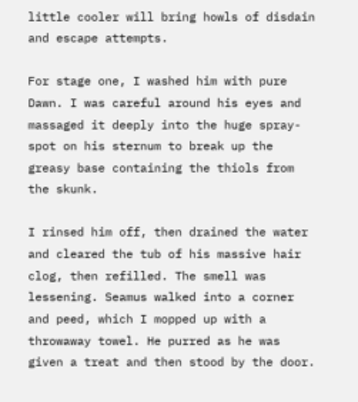little cooler will bring howls of disdain and escape attempts.

For stage one, I washed him with pure Dawn. I was careful around his eyes and massaged it deeply into the huge spray-spot on his sternum to break up the greasy base containing the thiols from the skunk.

I rinsed him off, then drained the water and cleared the tub of his massive hair clog, then refilled. The smell was lessening. Seamus walked into a corner and peed, which I mopped up with a throwaway towel. He purred as he was given a treat and then stood by the door.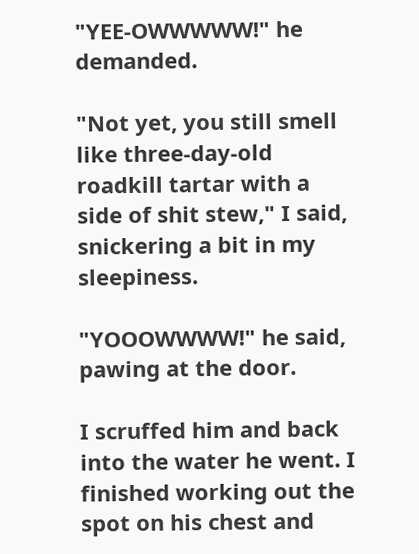"YEE-OWWWWW!" he demanded.

"Not yet, you still smell like three-day-old roadkill tartar with a side of shit stew," I said, snickering a bit in my sleepiness.

"YOOOWWWW!" he said, pawing at the door.

I scruffed him and back into the water he went. I finished working out the spot on his chest and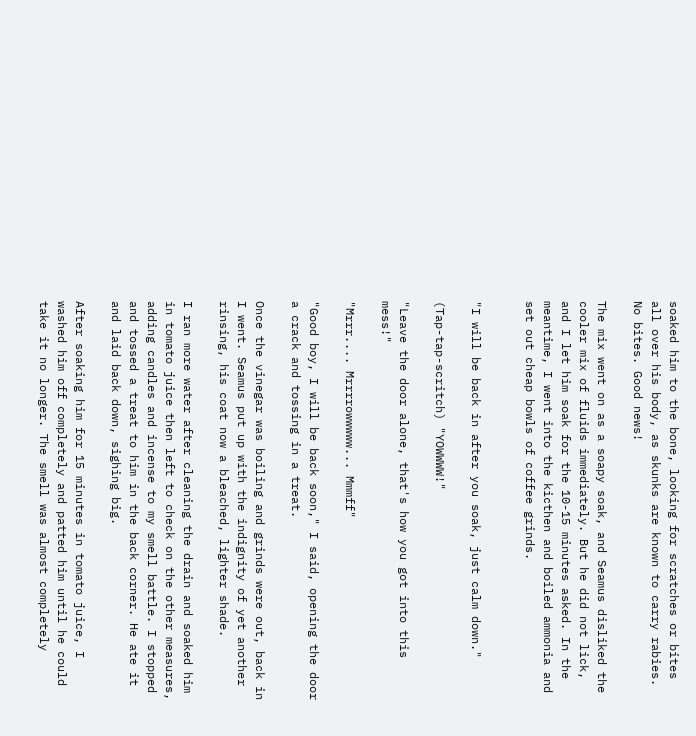soaked him to the bone, looking for scratches or bites all over his body, as skunks are known to carry rabies. No bites. Good news!

The mix went on as a soapy soak, and Seamus disliked the cooler mix of fluids immediately. But he did not lick, and I let him soak for the 10-15 minutes asked. In the meantime, I went into the kicthen and boiled ammonia and set out cheap bowls of coffee grinds.


"I will be back in after you soak, just calm down."

(Tap-tap-scritch) "YOWWWW!"

"Leave the door alone, that's how you got into this mess!"

"Mrrr.... Mrrrrowwwww... Mmmff"

"Good boy, I will be back soon," I said, opening the door a crack and tossing in a treat.

Once the vinegar was boiling and grinds were out, back in I went. Seamus put up with the indignity of yet another rinsing, his coat now a bleached, lighter shade.

I ran more water after cleaning the drain and soaked him in tomato juice then left to check on the other measures, adding candles and incense to my smell battle. I stopped and tossed a treat to him in the back corner. He ate it and laid back down, sighing big.

After soaking him for 15 minutes in tomato juice, I washed him off completely and patted him until he could take it no longer. The smell was almost completely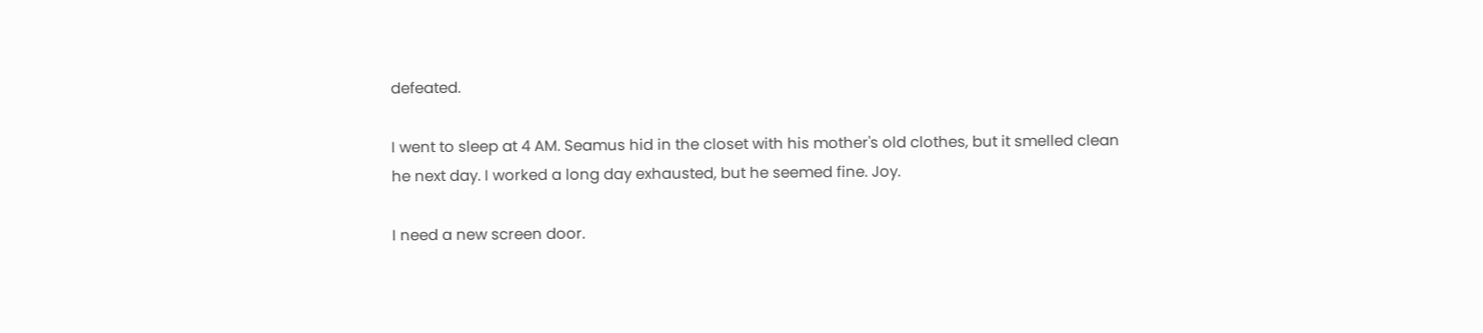defeated.

I went to sleep at 4 AM. Seamus hid in the closet with his mother's old clothes, but it smelled clean he next day. I worked a long day exhausted, but he seemed fine. Joy.

I need a new screen door.